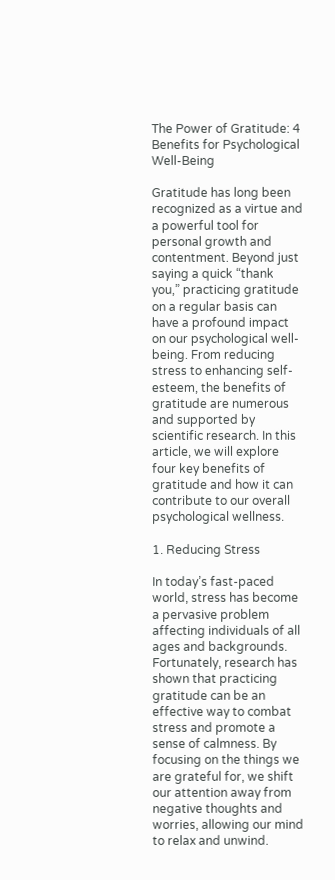The Power of Gratitude: 4 Benefits for Psychological Well-Being

Gratitude has long been recognized as a virtue and a powerful tool for personal growth and contentment. Beyond just saying a quick “thank you,” practicing gratitude on a regular basis can have a profound impact on our psychological well-being. From reducing stress to enhancing self-esteem, the benefits of gratitude are numerous and supported by scientific research. In this article, we will explore four key benefits of gratitude and how it can contribute to our overall psychological wellness.

1. Reducing Stress

In today’s fast-paced world, stress has become a pervasive problem affecting individuals of all ages and backgrounds. Fortunately, research has shown that practicing gratitude can be an effective way to combat stress and promote a sense of calmness. By focusing on the things we are grateful for, we shift our attention away from negative thoughts and worries, allowing our mind to relax and unwind.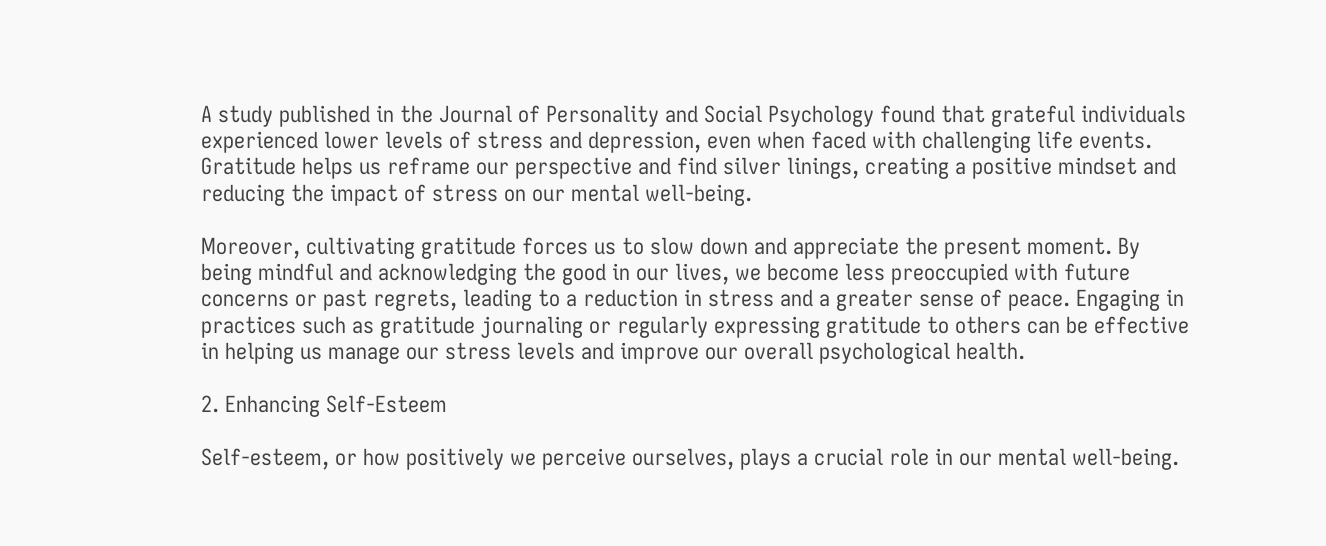A study published in the Journal of Personality and Social Psychology found that grateful individuals experienced lower levels of stress and depression, even when faced with challenging life events. Gratitude helps us reframe our perspective and find silver linings, creating a positive mindset and reducing the impact of stress on our mental well-being.

Moreover, cultivating gratitude forces us to slow down and appreciate the present moment. By being mindful and acknowledging the good in our lives, we become less preoccupied with future concerns or past regrets, leading to a reduction in stress and a greater sense of peace. Engaging in practices such as gratitude journaling or regularly expressing gratitude to others can be effective in helping us manage our stress levels and improve our overall psychological health.

2. Enhancing Self-Esteem

Self-esteem, or how positively we perceive ourselves, plays a crucial role in our mental well-being.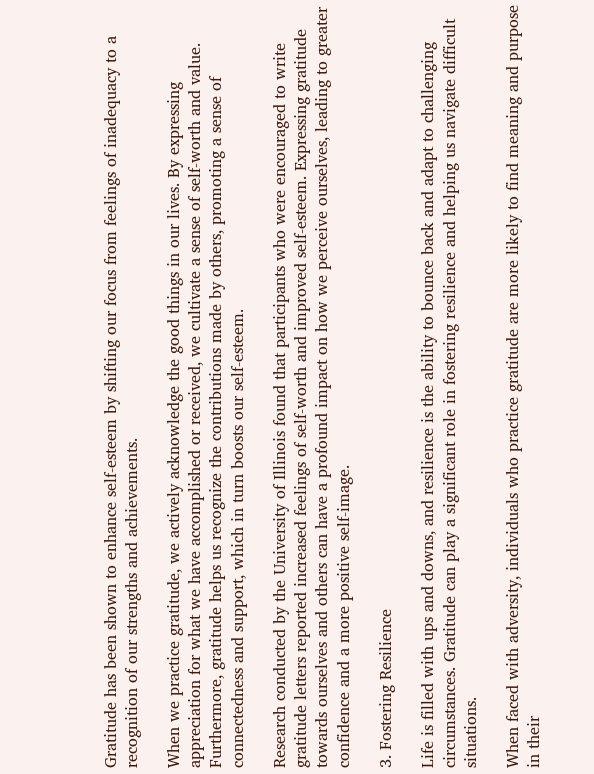Gratitude has been shown to enhance self-esteem by shifting our focus from feelings of inadequacy to a recognition of our strengths and achievements.

When we practice gratitude, we actively acknowledge the good things in our lives. By expressing appreciation for what we have accomplished or received, we cultivate a sense of self-worth and value. Furthermore, gratitude helps us recognize the contributions made by others, promoting a sense of connectedness and support, which in turn boosts our self-esteem.

Research conducted by the University of Illinois found that participants who were encouraged to write gratitude letters reported increased feelings of self-worth and improved self-esteem. Expressing gratitude towards ourselves and others can have a profound impact on how we perceive ourselves, leading to greater confidence and a more positive self-image.

3. Fostering Resilience

Life is filled with ups and downs, and resilience is the ability to bounce back and adapt to challenging circumstances. Gratitude can play a significant role in fostering resilience and helping us navigate difficult situations.

When faced with adversity, individuals who practice gratitude are more likely to find meaning and purpose in their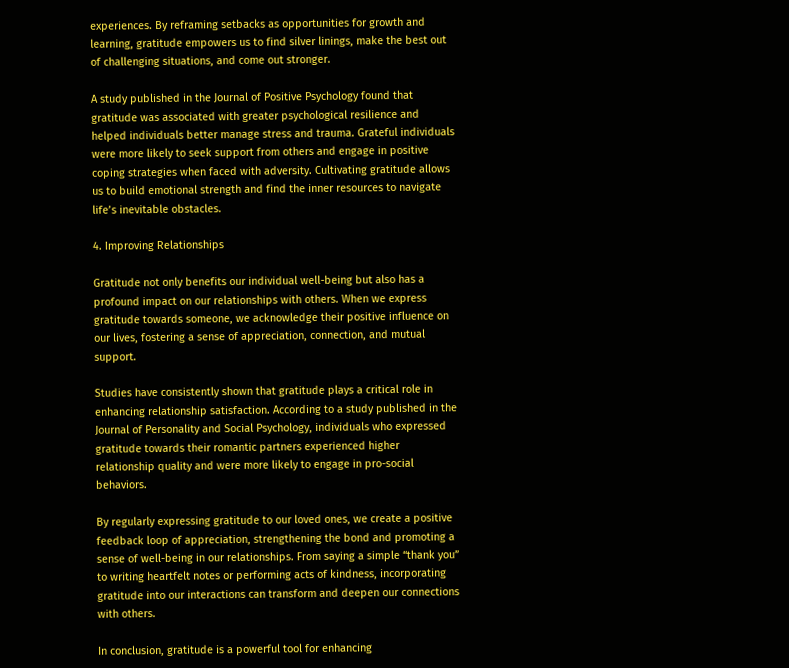experiences. By reframing setbacks as opportunities for growth and learning, gratitude empowers us to find silver linings, make the best out of challenging situations, and come out stronger.

A study published in the Journal of Positive Psychology found that gratitude was associated with greater psychological resilience and helped individuals better manage stress and trauma. Grateful individuals were more likely to seek support from others and engage in positive coping strategies when faced with adversity. Cultivating gratitude allows us to build emotional strength and find the inner resources to navigate life’s inevitable obstacles.

4. Improving Relationships

Gratitude not only benefits our individual well-being but also has a profound impact on our relationships with others. When we express gratitude towards someone, we acknowledge their positive influence on our lives, fostering a sense of appreciation, connection, and mutual support.

Studies have consistently shown that gratitude plays a critical role in enhancing relationship satisfaction. According to a study published in the Journal of Personality and Social Psychology, individuals who expressed gratitude towards their romantic partners experienced higher relationship quality and were more likely to engage in pro-social behaviors.

By regularly expressing gratitude to our loved ones, we create a positive feedback loop of appreciation, strengthening the bond and promoting a sense of well-being in our relationships. From saying a simple “thank you” to writing heartfelt notes or performing acts of kindness, incorporating gratitude into our interactions can transform and deepen our connections with others.

In conclusion, gratitude is a powerful tool for enhancing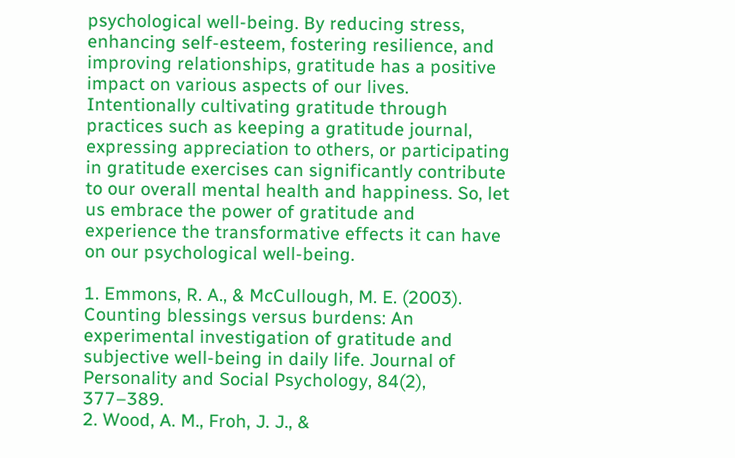psychological well-being. By reducing stress, enhancing self-esteem, fostering resilience, and improving relationships, gratitude has a positive impact on various aspects of our lives. Intentionally cultivating gratitude through practices such as keeping a gratitude journal, expressing appreciation to others, or participating in gratitude exercises can significantly contribute to our overall mental health and happiness. So, let us embrace the power of gratitude and experience the transformative effects it can have on our psychological well-being.

1. Emmons, R. A., & McCullough, M. E. (2003). Counting blessings versus burdens: An experimental investigation of gratitude and subjective well-being in daily life. Journal of Personality and Social Psychology, 84(2), 377–389.
2. Wood, A. M., Froh, J. J., &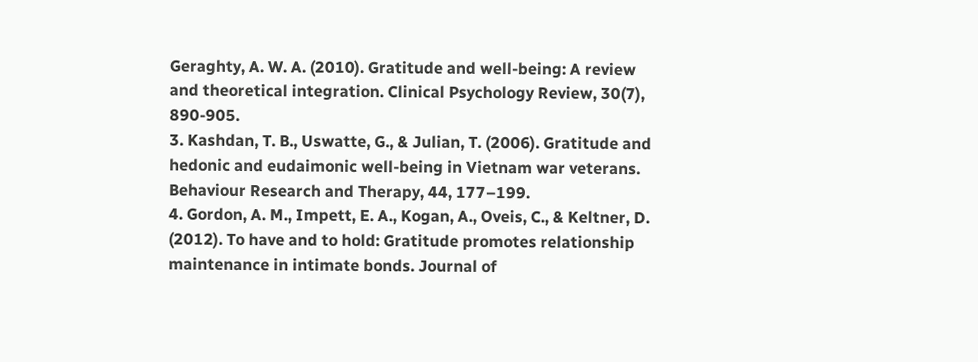Geraghty, A. W. A. (2010). Gratitude and well-being: A review and theoretical integration. Clinical Psychology Review, 30(7), 890-905.
3. Kashdan, T. B., Uswatte, G., & Julian, T. (2006). Gratitude and hedonic and eudaimonic well-being in Vietnam war veterans. Behaviour Research and Therapy, 44, 177–199.
4. Gordon, A. M., Impett, E. A., Kogan, A., Oveis, C., & Keltner, D. (2012). To have and to hold: Gratitude promotes relationship maintenance in intimate bonds. Journal of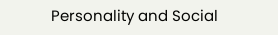Personality and Social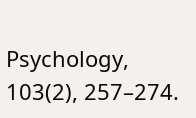Psychology, 103(2), 257–274.